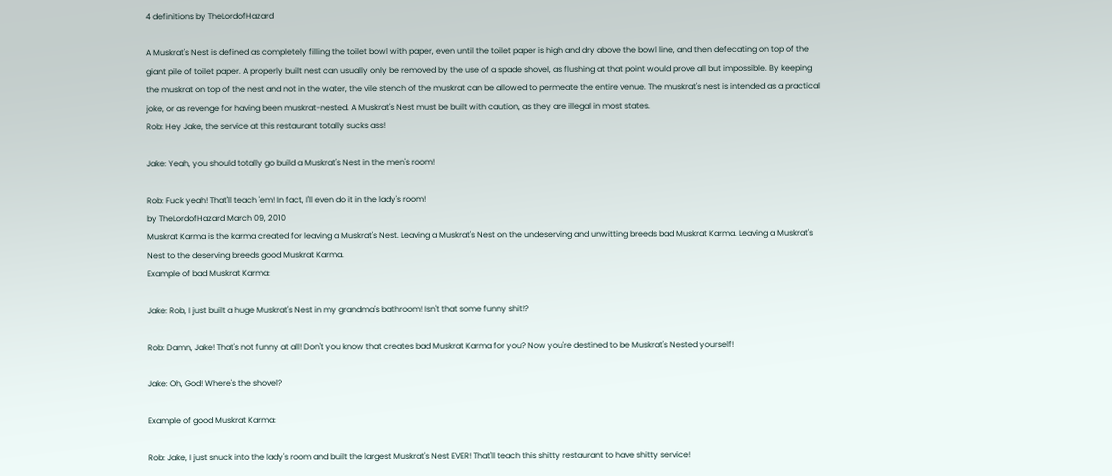4 definitions by TheLordofHazard

A Muskrat's Nest is defined as completely filling the toilet bowl with paper, even until the toilet paper is high and dry above the bowl line, and then defecating on top of the giant pile of toilet paper. A properly built nest can usually only be removed by the use of a spade shovel, as flushing at that point would prove all but impossible. By keeping the muskrat on top of the nest and not in the water, the vile stench of the muskrat can be allowed to permeate the entire venue. The muskrat's nest is intended as a practical joke, or as revenge for having been muskrat-nested. A Muskrat's Nest must be built with caution, as they are illegal in most states.
Rob: Hey Jake, the service at this restaurant totally sucks ass!

Jake: Yeah, you should totally go build a Muskrat's Nest in the men's room!

Rob: Fuck yeah! That'll teach 'em! In fact, I'll even do it in the lady's room!
by TheLordofHazard March 09, 2010
Muskrat Karma is the karma created for leaving a Muskrat's Nest. Leaving a Muskrat's Nest on the undeserving and unwitting breeds bad Muskrat Karma. Leaving a Muskrat's Nest to the deserving breeds good Muskrat Karma.
Example of bad Muskrat Karma:

Jake: Rob, I just built a huge Muskrat's Nest in my grandma's bathroom! Isn't that some funny shit!?

Rob: Damn, Jake! That's not funny at all! Don't you know that creates bad Muskrat Karma for you? Now you're destined to be Muskrat's Nested yourself!

Jake: Oh, God! Where's the shovel?

Example of good Muskrat Karma:

Rob: Jake, I just snuck into the lady's room and built the largest Muskrat's Nest EVER! That'll teach this shitty restaurant to have shitty service!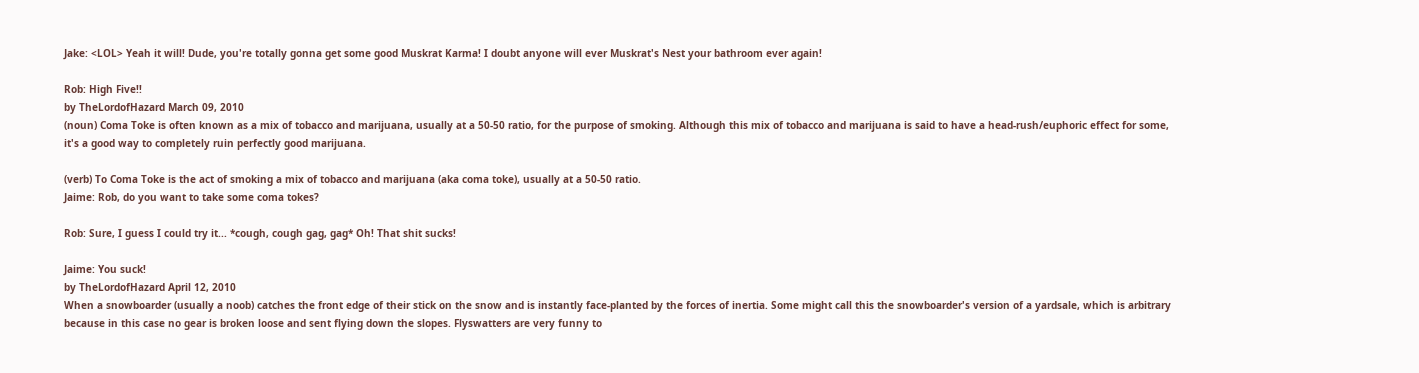Jake: <LOL> Yeah it will! Dude, you're totally gonna get some good Muskrat Karma! I doubt anyone will ever Muskrat's Nest your bathroom ever again!

Rob: High Five!!
by TheLordofHazard March 09, 2010
(noun) Coma Toke is often known as a mix of tobacco and marijuana, usually at a 50-50 ratio, for the purpose of smoking. Although this mix of tobacco and marijuana is said to have a head-rush/euphoric effect for some, it's a good way to completely ruin perfectly good marijuana.

(verb) To Coma Toke is the act of smoking a mix of tobacco and marijuana (aka coma toke), usually at a 50-50 ratio.
Jaime: Rob, do you want to take some coma tokes?

Rob: Sure, I guess I could try it... *cough, cough gag, gag* Oh! That shit sucks!

Jaime: You suck!
by TheLordofHazard April 12, 2010
When a snowboarder (usually a noob) catches the front edge of their stick on the snow and is instantly face-planted by the forces of inertia. Some might call this the snowboarder's version of a yardsale, which is arbitrary because in this case no gear is broken loose and sent flying down the slopes. Flyswatters are very funny to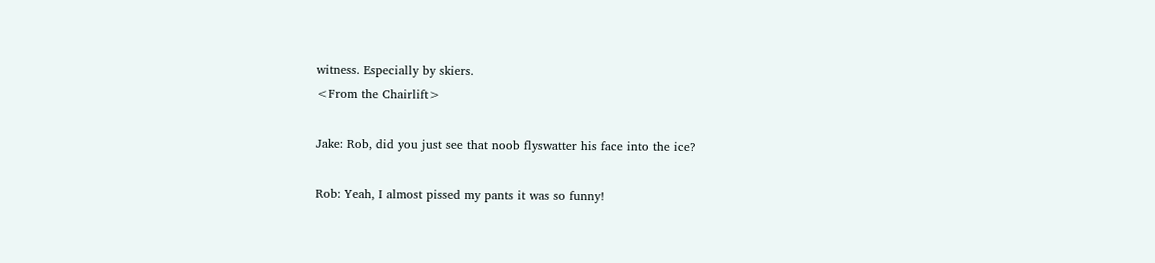witness. Especially by skiers.
<From the Chairlift>

Jake: Rob, did you just see that noob flyswatter his face into the ice?

Rob: Yeah, I almost pissed my pants it was so funny!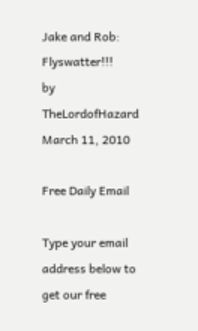Jake and Rob: Flyswatter!!!
by TheLordofHazard March 11, 2010

Free Daily Email

Type your email address below to get our free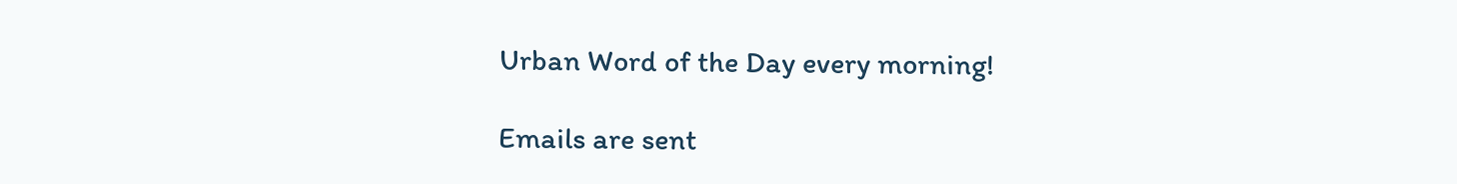Urban Word of the Day every morning!

Emails are sent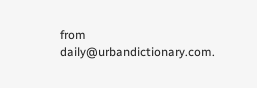from daily@urbandictionary.com.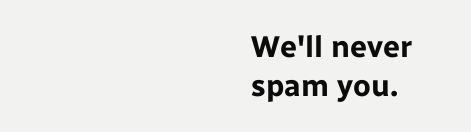We'll never spam you.